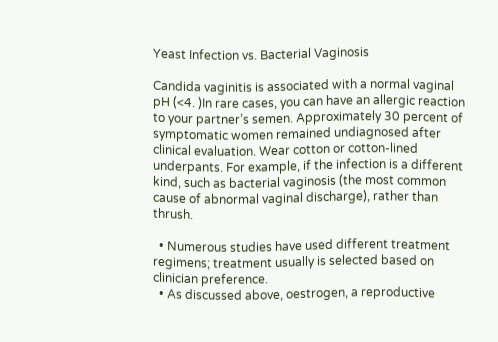Yeast Infection vs. Bacterial Vaginosis

Candida vaginitis is associated with a normal vaginal pH (<4. )In rare cases, you can have an allergic reaction to your partner’s semen. Approximately 30 percent of symptomatic women remained undiagnosed after clinical evaluation. Wear cotton or cotton-lined underpants. For example, if the infection is a different kind, such as bacterial vaginosis (the most common cause of abnormal vaginal discharge), rather than thrush.

  • Numerous studies have used different treatment regimens; treatment usually is selected based on clinician preference.
  • As discussed above, oestrogen, a reproductive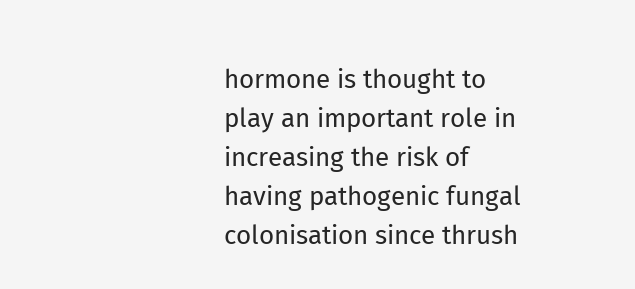hormone is thought to play an important role in increasing the risk of having pathogenic fungal colonisation since thrush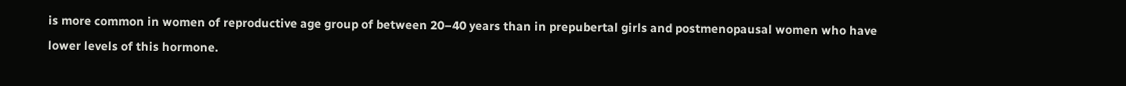is more common in women of reproductive age group of between 20–40 years than in prepubertal girls and postmenopausal women who have lower levels of this hormone.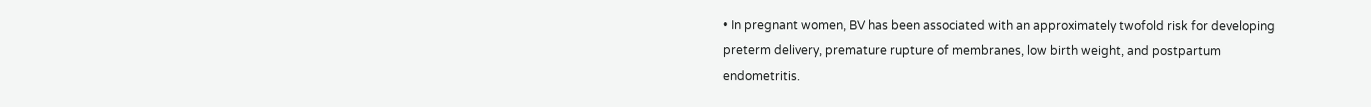• In pregnant women, BV has been associated with an approximately twofold risk for developing preterm delivery, premature rupture of membranes, low birth weight, and postpartum endometritis.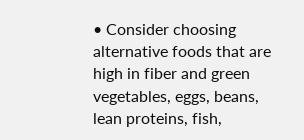• Consider choosing alternative foods that are high in fiber and green vegetables, eggs, beans, lean proteins, fish,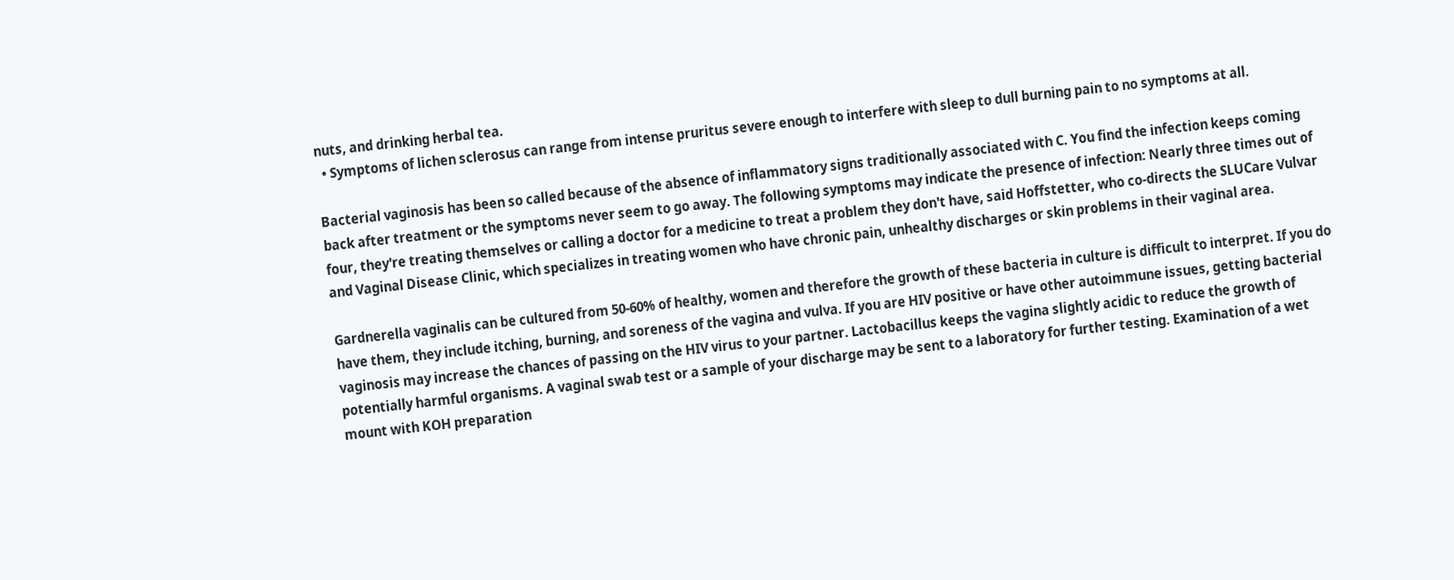nuts, and drinking herbal tea.
  • Symptoms of lichen sclerosus can range from intense pruritus severe enough to interfere with sleep to dull burning pain to no symptoms at all.

Bacterial vaginosis has been so called because of the absence of inflammatory signs traditionally associated with C. You find the infection keeps coming back after treatment or the symptoms never seem to go away. The following symptoms may indicate the presence of infection: Nearly three times out of four, they're treating themselves or calling a doctor for a medicine to treat a problem they don't have, said Hoffstetter, who co-directs the SLUCare Vulvar and Vaginal Disease Clinic, which specializes in treating women who have chronic pain, unhealthy discharges or skin problems in their vaginal area.

Gardnerella vaginalis can be cultured from 50-60% of healthy, women and therefore the growth of these bacteria in culture is difficult to interpret. If you do have them, they include itching, burning, and soreness of the vagina and vulva. If you are HIV positive or have other autoimmune issues, getting bacterial vaginosis may increase the chances of passing on the HIV virus to your partner. Lactobacillus keeps the vagina slightly acidic to reduce the growth of potentially harmful organisms. A vaginal swab test or a sample of your discharge may be sent to a laboratory for further testing. Examination of a wet mount with KOH preparation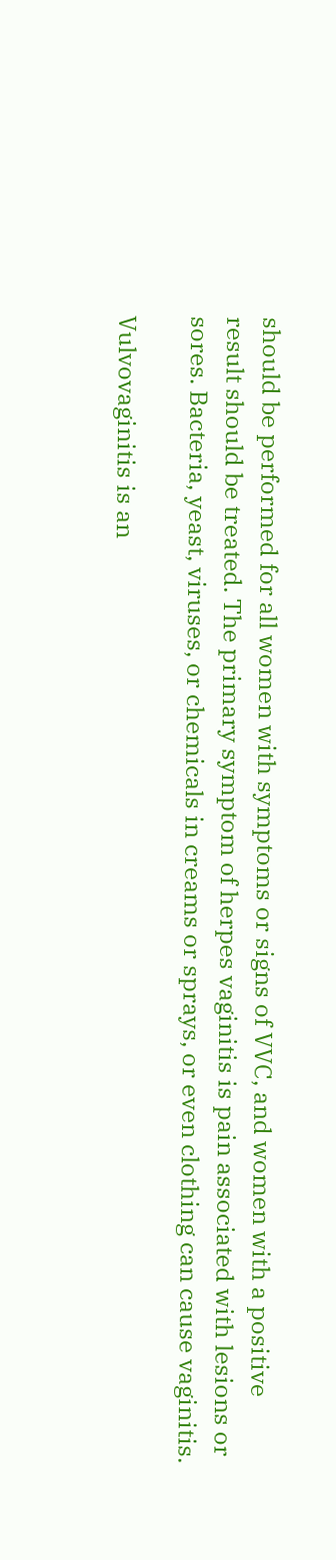should be performed for all women with symptoms or signs of VVC, and women with a positive result should be treated. The primary symptom of herpes vaginitis is pain associated with lesions or sores. Bacteria, yeast, viruses, or chemicals in creams or sprays, or even clothing can cause vaginitis.

Vulvovaginitis is an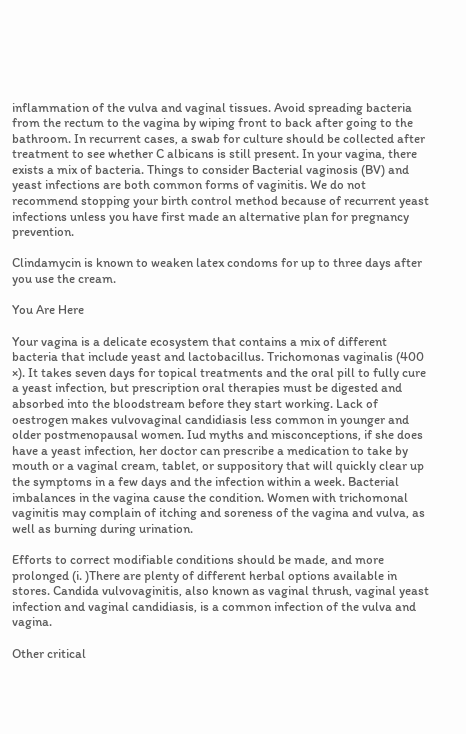inflammation of the vulva and vaginal tissues. Avoid spreading bacteria from the rectum to the vagina by wiping front to back after going to the bathroom. In recurrent cases, a swab for culture should be collected after treatment to see whether C albicans is still present. In your vagina, there exists a mix of bacteria. Things to consider Bacterial vaginosis (BV) and yeast infections are both common forms of vaginitis. We do not recommend stopping your birth control method because of recurrent yeast infections unless you have first made an alternative plan for pregnancy prevention.

Clindamycin is known to weaken latex condoms for up to three days after you use the cream.

You Are Here

Your vagina is a delicate ecosystem that contains a mix of different bacteria that include yeast and lactobacillus. Trichomonas vaginalis (400 ×). It takes seven days for topical treatments and the oral pill to fully cure a yeast infection, but prescription oral therapies must be digested and absorbed into the bloodstream before they start working. Lack of oestrogen makes vulvovaginal candidiasis less common in younger and older postmenopausal women. Iud myths and misconceptions, if she does have a yeast infection, her doctor can prescribe a medication to take by mouth or a vaginal cream, tablet, or suppository that will quickly clear up the symptoms in a few days and the infection within a week. Bacterial imbalances in the vagina cause the condition. Women with trichomonal vaginitis may complain of itching and soreness of the vagina and vulva, as well as burning during urination.

Efforts to correct modifiable conditions should be made, and more prolonged (i. )There are plenty of different herbal options available in stores. Candida vulvovaginitis, also known as vaginal thrush, vaginal yeast infection and vaginal candidiasis, is a common infection of the vulva and vagina.

Other critical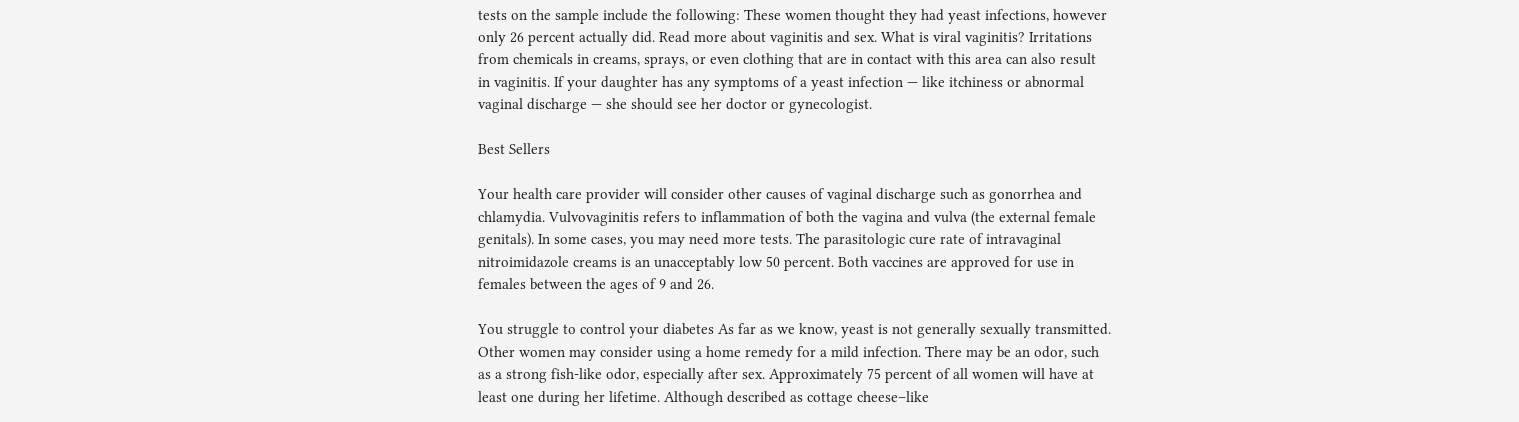tests on the sample include the following: These women thought they had yeast infections, however only 26 percent actually did. Read more about vaginitis and sex. What is viral vaginitis? Irritations from chemicals in creams, sprays, or even clothing that are in contact with this area can also result in vaginitis. If your daughter has any symptoms of a yeast infection — like itchiness or abnormal vaginal discharge — she should see her doctor or gynecologist.

Best Sellers

Your health care provider will consider other causes of vaginal discharge such as gonorrhea and chlamydia. Vulvovaginitis refers to inflammation of both the vagina and vulva (the external female genitals). In some cases, you may need more tests. The parasitologic cure rate of intravaginal nitroimidazole creams is an unacceptably low 50 percent. Both vaccines are approved for use in females between the ages of 9 and 26.

You struggle to control your diabetes As far as we know, yeast is not generally sexually transmitted. Other women may consider using a home remedy for a mild infection. There may be an odor, such as a strong fish-like odor, especially after sex. Approximately 75 percent of all women will have at least one during her lifetime. Although described as cottage cheese–like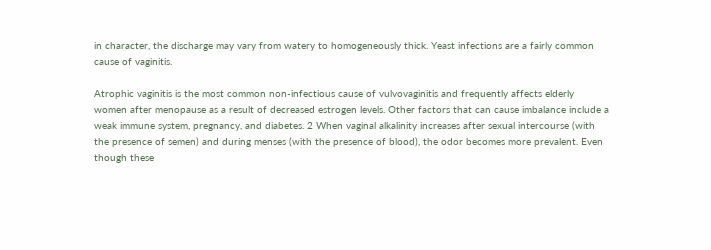in character, the discharge may vary from watery to homogeneously thick. Yeast infections are a fairly common cause of vaginitis.

Atrophic vaginitis is the most common non-infectious cause of vulvovaginitis and frequently affects elderly women after menopause as a result of decreased estrogen levels. Other factors that can cause imbalance include a weak immune system, pregnancy, and diabetes. 2 When vaginal alkalinity increases after sexual intercourse (with the presence of semen) and during menses (with the presence of blood), the odor becomes more prevalent. Even though these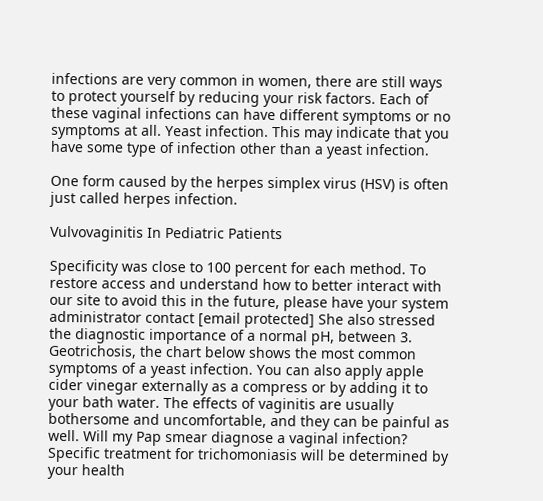infections are very common in women, there are still ways to protect yourself by reducing your risk factors. Each of these vaginal infections can have different symptoms or no symptoms at all. Yeast infection. This may indicate that you have some type of infection other than a yeast infection.

One form caused by the herpes simplex virus (HSV) is often just called herpes infection.

Vulvovaginitis In Pediatric Patients

Specificity was close to 100 percent for each method. To restore access and understand how to better interact with our site to avoid this in the future, please have your system administrator contact [email protected] She also stressed the diagnostic importance of a normal pH, between 3. Geotrichosis, the chart below shows the most common symptoms of a yeast infection. You can also apply apple cider vinegar externally as a compress or by adding it to your bath water. The effects of vaginitis are usually bothersome and uncomfortable, and they can be painful as well. Will my Pap smear diagnose a vaginal infection? Specific treatment for trichomoniasis will be determined by your health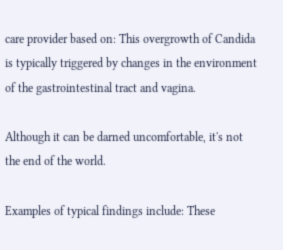care provider based on: This overgrowth of Candida is typically triggered by changes in the environment of the gastrointestinal tract and vagina.

Although it can be darned uncomfortable, it's not the end of the world.

Examples of typical findings include: These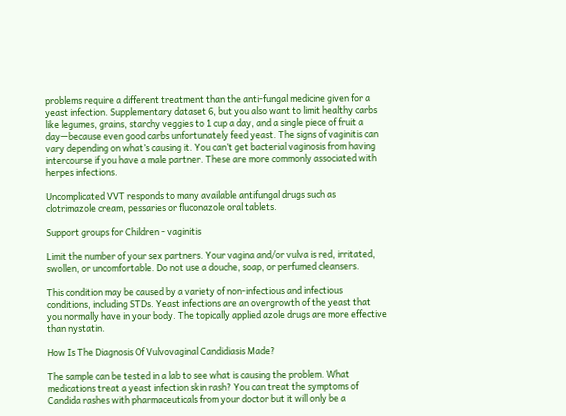problems require a different treatment than the anti-fungal medicine given for a yeast infection. Supplementary dataset 6, but you also want to limit healthy carbs like legumes, grains, starchy veggies to 1 cup a day, and a single piece of fruit a day—because even good carbs unfortunately feed yeast. The signs of vaginitis can vary depending on what’s causing it. You can’t get bacterial vaginosis from having intercourse if you have a male partner. These are more commonly associated with herpes infections.

Uncomplicated VVT responds to many available antifungal drugs such as clotrimazole cream, pessaries or fluconazole oral tablets.

Support groups for Children - vaginitis

Limit the number of your sex partners. Your vagina and/or vulva is red, irritated, swollen, or uncomfortable. Do not use a douche, soap, or perfumed cleansers.

This condition may be caused by a variety of non-infectious and infectious conditions, including STDs. Yeast infections are an overgrowth of the yeast that you normally have in your body. The topically applied azole drugs are more effective than nystatin.

How Is The Diagnosis Of Vulvovaginal Candidiasis Made?

The sample can be tested in a lab to see what is causing the problem. What medications treat a yeast infection skin rash? You can treat the symptoms of Candida rashes with pharmaceuticals from your doctor but it will only be a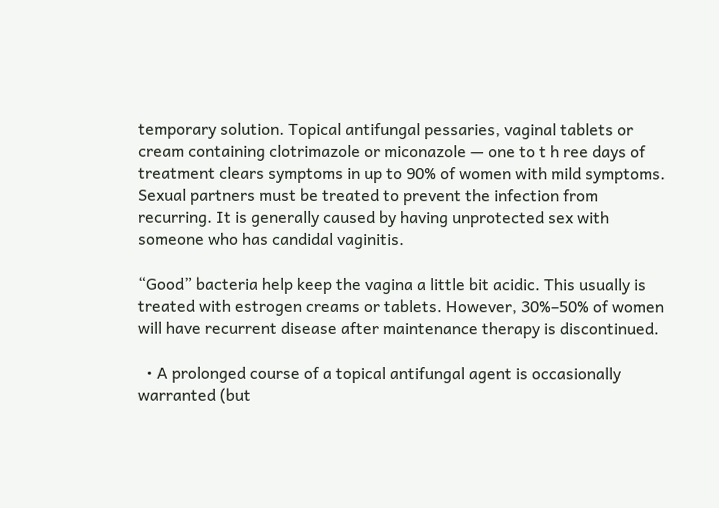temporary solution. Topical antifungal pessaries, vaginal tablets or cream containing clotrimazole or miconazole — one to t h ree days of treatment clears symptoms in up to 90% of women with mild symptoms. Sexual partners must be treated to prevent the infection from recurring. It is generally caused by having unprotected sex with someone who has candidal vaginitis.

“Good” bacteria help keep the vagina a little bit acidic. This usually is treated with estrogen creams or tablets. However, 30%–50% of women will have recurrent disease after maintenance therapy is discontinued.

  • A prolonged course of a topical antifungal agent is occasionally warranted (but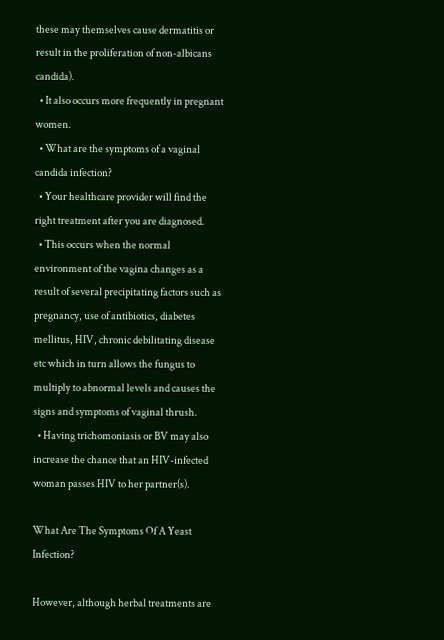these may themselves cause dermatitis or result in the proliferation of non-albicans candida).
  • It also occurs more frequently in pregnant women.
  • What are the symptoms of a vaginal candida infection?
  • Your healthcare provider will find the right treatment after you are diagnosed.
  • This occurs when the normal environment of the vagina changes as a result of several precipitating factors such as pregnancy, use of antibiotics, diabetes mellitus, HIV, chronic debilitating disease etc which in turn allows the fungus to multiply to abnormal levels and causes the signs and symptoms of vaginal thrush.
  • Having trichomoniasis or BV may also increase the chance that an HIV-infected woman passes HIV to her partner(s).

What Are The Symptoms Of A Yeast Infection?

However, although herbal treatments are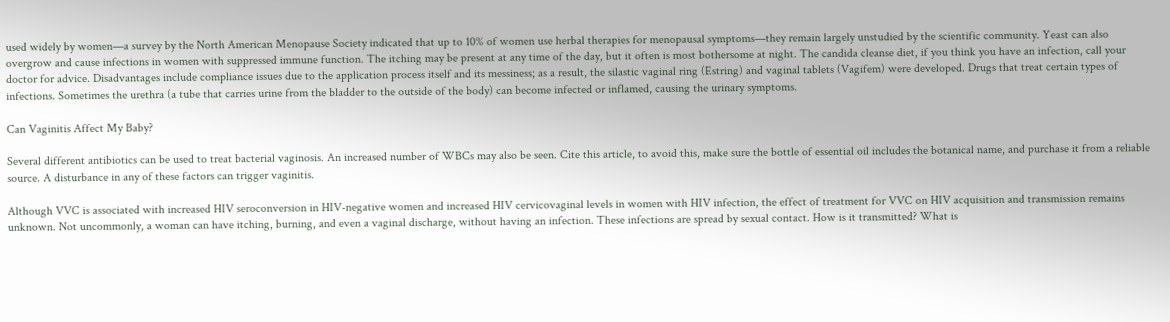used widely by women—a survey by the North American Menopause Society indicated that up to 10% of women use herbal therapies for menopausal symptoms—they remain largely unstudied by the scientific community. Yeast can also overgrow and cause infections in women with suppressed immune function. The itching may be present at any time of the day, but it often is most bothersome at night. The candida cleanse diet, if you think you have an infection, call your doctor for advice. Disadvantages include compliance issues due to the application process itself and its messiness; as a result, the silastic vaginal ring (Estring) and vaginal tablets (Vagifem) were developed. Drugs that treat certain types of infections. Sometimes the urethra (a tube that carries urine from the bladder to the outside of the body) can become infected or inflamed, causing the urinary symptoms.

Can Vaginitis Affect My Baby?

Several different antibiotics can be used to treat bacterial vaginosis. An increased number of WBCs may also be seen. Cite this article, to avoid this, make sure the bottle of essential oil includes the botanical name, and purchase it from a reliable source. A disturbance in any of these factors can trigger vaginitis.

Although VVC is associated with increased HIV seroconversion in HIV-negative women and increased HIV cervicovaginal levels in women with HIV infection, the effect of treatment for VVC on HIV acquisition and transmission remains unknown. Not uncommonly, a woman can have itching, burning, and even a vaginal discharge, without having an infection. These infections are spread by sexual contact. How is it transmitted? What is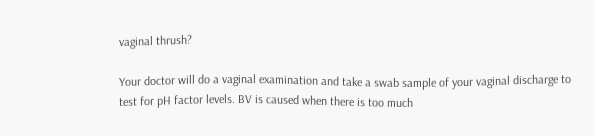vaginal thrush?

Your doctor will do a vaginal examination and take a swab sample of your vaginal discharge to test for pH factor levels. BV is caused when there is too much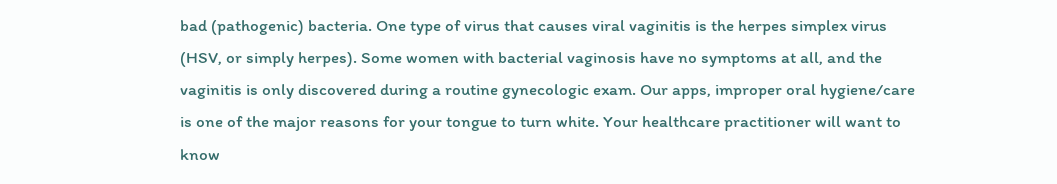bad (pathogenic) bacteria. One type of virus that causes viral vaginitis is the herpes simplex virus (HSV, or simply herpes). Some women with bacterial vaginosis have no symptoms at all, and the vaginitis is only discovered during a routine gynecologic exam. Our apps, improper oral hygiene/care is one of the major reasons for your tongue to turn white. Your healthcare practitioner will want to know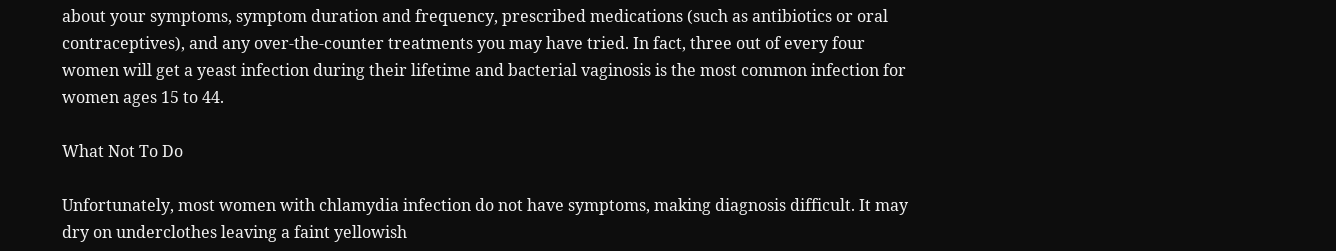about your symptoms, symptom duration and frequency, prescribed medications (such as antibiotics or oral contraceptives), and any over-the-counter treatments you may have tried. In fact, three out of every four women will get a yeast infection during their lifetime and bacterial vaginosis is the most common infection for women ages 15 to 44.

What Not To Do

Unfortunately, most women with chlamydia infection do not have symptoms, making diagnosis difficult. It may dry on underclothes leaving a faint yellowish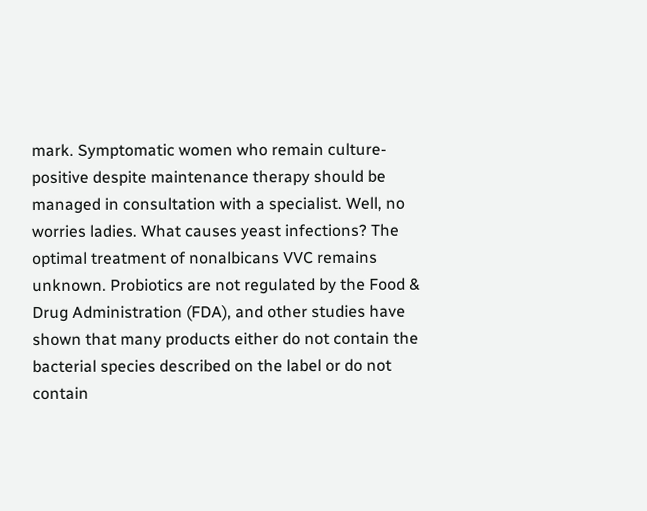mark. Symptomatic women who remain culture-positive despite maintenance therapy should be managed in consultation with a specialist. Well, no worries ladies. What causes yeast infections? The optimal treatment of nonalbicans VVC remains unknown. Probiotics are not regulated by the Food & Drug Administration (FDA), and other studies have shown that many products either do not contain the bacterial species described on the label or do not contain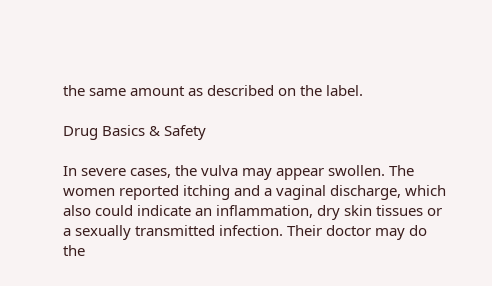the same amount as described on the label.

Drug Basics & Safety

In severe cases, the vulva may appear swollen. The women reported itching and a vaginal discharge, which also could indicate an inflammation, dry skin tissues or a sexually transmitted infection. Their doctor may do the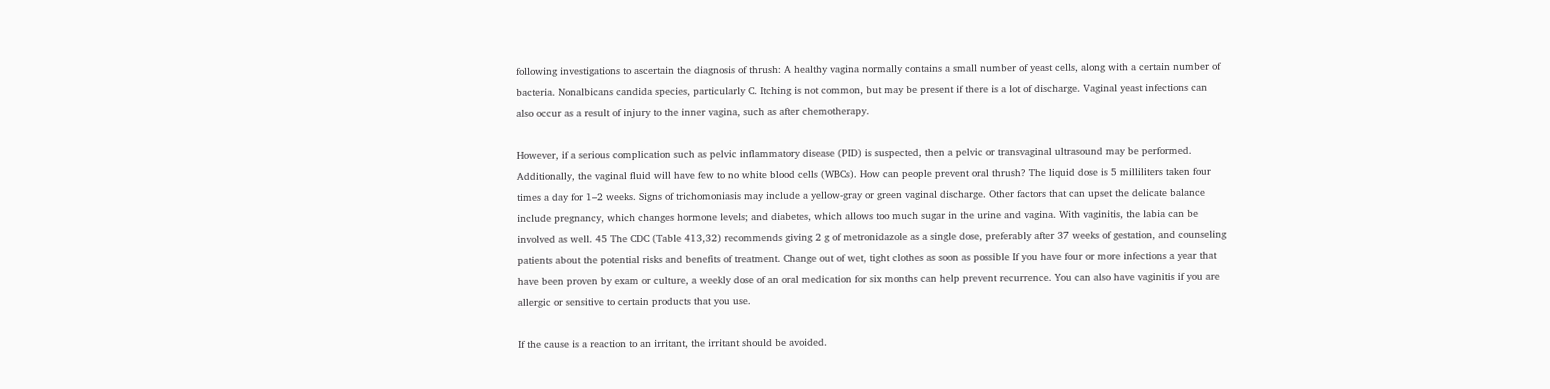following investigations to ascertain the diagnosis of thrush: A healthy vagina normally contains a small number of yeast cells, along with a certain number of bacteria. Nonalbicans candida species, particularly C. Itching is not common, but may be present if there is a lot of discharge. Vaginal yeast infections can also occur as a result of injury to the inner vagina, such as after chemotherapy.

However, if a serious complication such as pelvic inflammatory disease (PID) is suspected, then a pelvic or transvaginal ultrasound may be performed. Additionally, the vaginal fluid will have few to no white blood cells (WBCs). How can people prevent oral thrush? The liquid dose is 5 milliliters taken four times a day for 1–2 weeks. Signs of trichomoniasis may include a yellow-gray or green vaginal discharge. Other factors that can upset the delicate balance include pregnancy, which changes hormone levels; and diabetes, which allows too much sugar in the urine and vagina. With vaginitis, the labia can be involved as well. 45 The CDC (Table 413,32) recommends giving 2 g of metronidazole as a single dose, preferably after 37 weeks of gestation, and counseling patients about the potential risks and benefits of treatment. Change out of wet, tight clothes as soon as possible If you have four or more infections a year that have been proven by exam or culture, a weekly dose of an oral medication for six months can help prevent recurrence. You can also have vaginitis if you are allergic or sensitive to certain products that you use.

If the cause is a reaction to an irritant, the irritant should be avoided.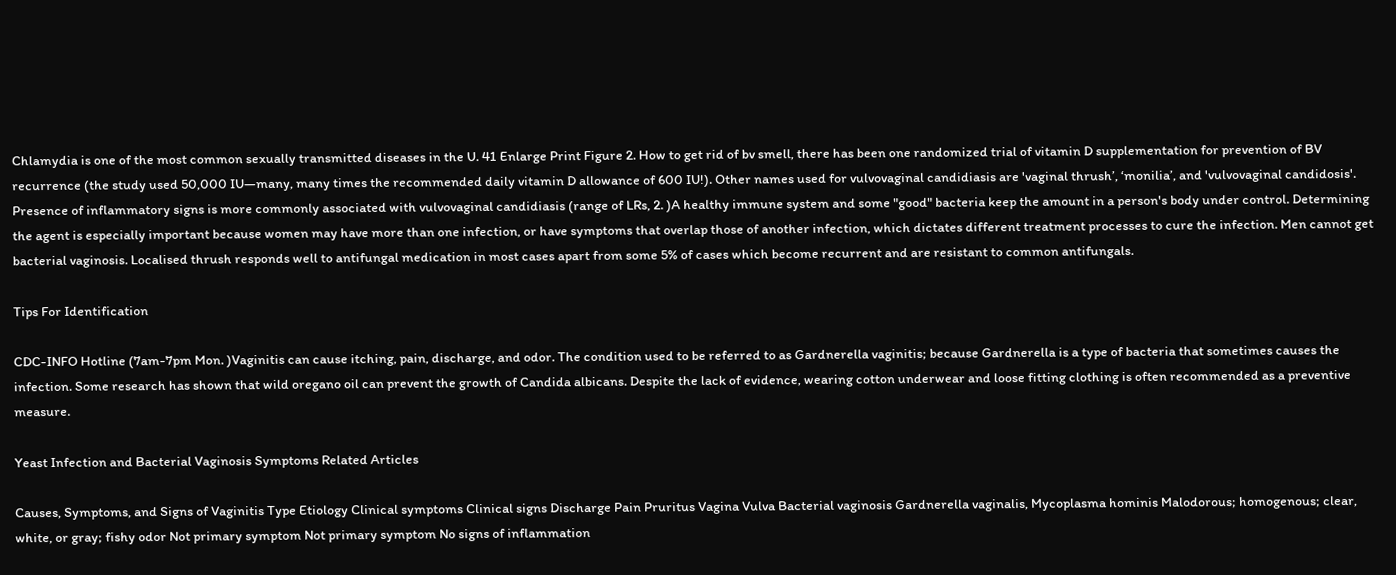Chlamydia is one of the most common sexually transmitted diseases in the U. 41 Enlarge Print Figure 2. How to get rid of bv smell, there has been one randomized trial of vitamin D supplementation for prevention of BV recurrence (the study used 50,000 IU—many, many times the recommended daily vitamin D allowance of 600 IU!). Other names used for vulvovaginal candidiasis are 'vaginal thrush’, ‘monilia’, and 'vulvovaginal candidosis'. Presence of inflammatory signs is more commonly associated with vulvovaginal candidiasis (range of LRs, 2. )A healthy immune system and some "good" bacteria keep the amount in a person's body under control. Determining the agent is especially important because women may have more than one infection, or have symptoms that overlap those of another infection, which dictates different treatment processes to cure the infection. Men cannot get bacterial vaginosis. Localised thrush responds well to antifungal medication in most cases apart from some 5% of cases which become recurrent and are resistant to common antifungals.

Tips For Identification

CDC-INFO Hotline (7am-7pm Mon. )Vaginitis can cause itching, pain, discharge, and odor. The condition used to be referred to as Gardnerella vaginitis; because Gardnerella is a type of bacteria that sometimes causes the infection. Some research has shown that wild oregano oil can prevent the growth of Candida albicans. Despite the lack of evidence, wearing cotton underwear and loose fitting clothing is often recommended as a preventive measure.

Yeast Infection and Bacterial Vaginosis Symptoms Related Articles

Causes, Symptoms, and Signs of Vaginitis Type Etiology Clinical symptoms Clinical signs Discharge Pain Pruritus Vagina Vulva Bacterial vaginosis Gardnerella vaginalis, Mycoplasma hominis Malodorous; homogenous; clear, white, or gray; fishy odor Not primary symptom Not primary symptom No signs of inflammation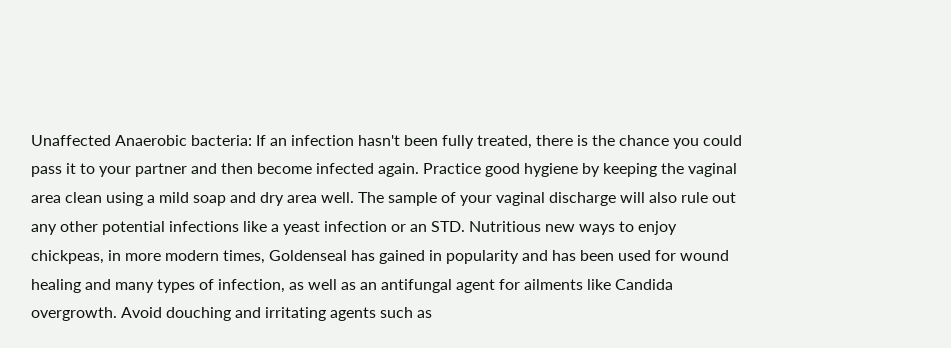Unaffected Anaerobic bacteria: If an infection hasn't been fully treated, there is the chance you could pass it to your partner and then become infected again. Practice good hygiene by keeping the vaginal area clean using a mild soap and dry area well. The sample of your vaginal discharge will also rule out any other potential infections like a yeast infection or an STD. Nutritious new ways to enjoy chickpeas, in more modern times, Goldenseal has gained in popularity and has been used for wound healing and many types of infection, as well as an antifungal agent for ailments like Candida overgrowth. Avoid douching and irritating agents such as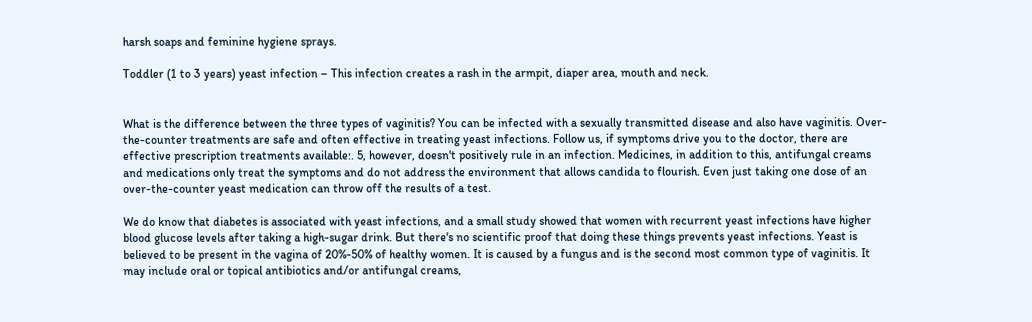harsh soaps and feminine hygiene sprays.

Toddler (1 to 3 years) yeast infection – This infection creates a rash in the armpit, diaper area, mouth and neck.


What is the difference between the three types of vaginitis? You can be infected with a sexually transmitted disease and also have vaginitis. Over-the-counter treatments are safe and often effective in treating yeast infections. Follow us, if symptoms drive you to the doctor, there are effective prescription treatments available:. 5, however, doesn't positively rule in an infection. Medicines, in addition to this, antifungal creams and medications only treat the symptoms and do not address the environment that allows candida to flourish. Even just taking one dose of an over-the-counter yeast medication can throw off the results of a test.

We do know that diabetes is associated with yeast infections, and a small study showed that women with recurrent yeast infections have higher blood glucose levels after taking a high-sugar drink. But there's no scientific proof that doing these things prevents yeast infections. Yeast is believed to be present in the vagina of 20%-50% of healthy women. It is caused by a fungus and is the second most common type of vaginitis. It may include oral or topical antibiotics and/or antifungal creams,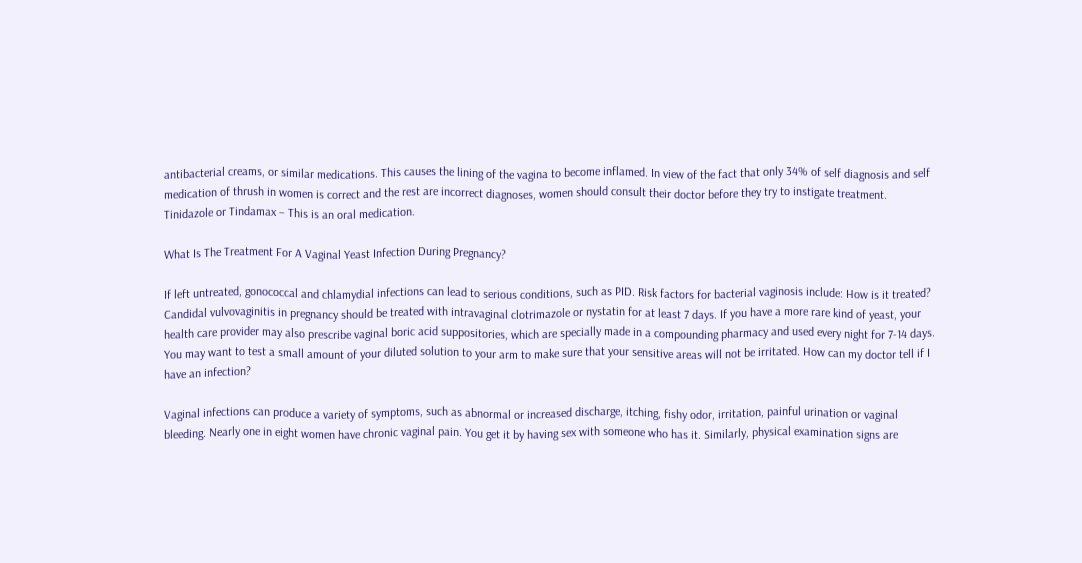antibacterial creams, or similar medications. This causes the lining of the vagina to become inflamed. In view of the fact that only 34% of self diagnosis and self medication of thrush in women is correct and the rest are incorrect diagnoses, women should consult their doctor before they try to instigate treatment. Tinidazole or Tindamax – This is an oral medication.

What Is The Treatment For A Vaginal Yeast Infection During Pregnancy?

If left untreated, gonococcal and chlamydial infections can lead to serious conditions, such as PID. Risk factors for bacterial vaginosis include: How is it treated? Candidal vulvovaginitis in pregnancy should be treated with intravaginal clotrimazole or nystatin for at least 7 days. If you have a more rare kind of yeast, your health care provider may also prescribe vaginal boric acid suppositories, which are specially made in a compounding pharmacy and used every night for 7-14 days. You may want to test a small amount of your diluted solution to your arm to make sure that your sensitive areas will not be irritated. How can my doctor tell if I have an infection?

Vaginal infections can produce a variety of symptoms, such as abnormal or increased discharge, itching, fishy odor, irritation, painful urination or vaginal bleeding. Nearly one in eight women have chronic vaginal pain. You get it by having sex with someone who has it. Similarly, physical examination signs are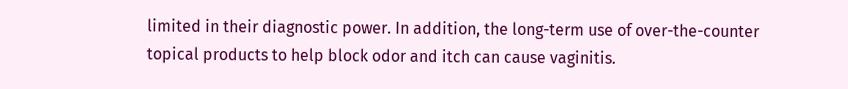limited in their diagnostic power. In addition, the long-term use of over-the-counter topical products to help block odor and itch can cause vaginitis.